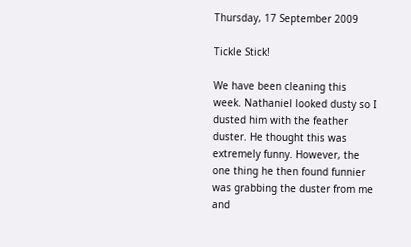Thursday, 17 September 2009

Tickle Stick!

We have been cleaning this week. Nathaniel looked dusty so I dusted him with the feather duster. He thought this was extremely funny. However, the one thing he then found funnier was grabbing the duster from me and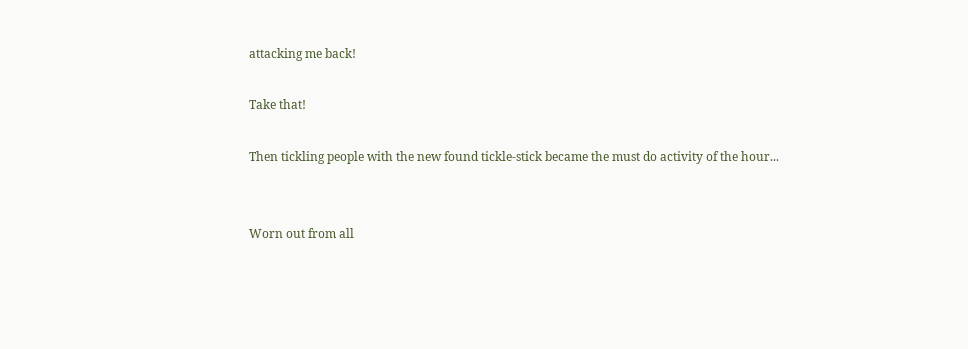attacking me back!

Take that!

Then tickling people with the new found tickle-stick became the must do activity of the hour...


Worn out from all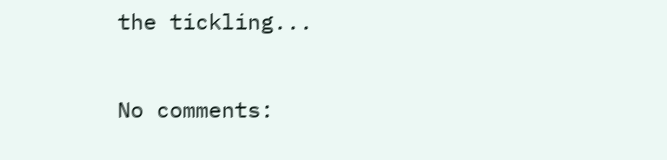the tickling...

No comments: